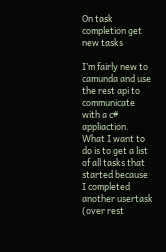On task completion get new tasks

I’m fairly new to camunda and use the rest api to communicate with a c# appliaction. What I want to do is to get a list of all tasks that started because I completed another usertask (over rest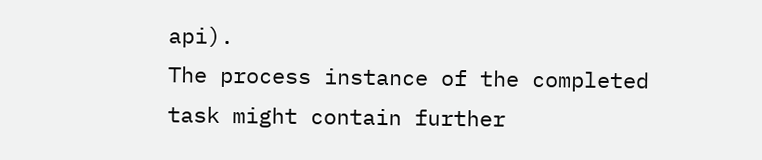api).
The process instance of the completed task might contain further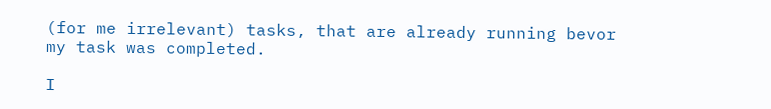(for me irrelevant) tasks, that are already running bevor my task was completed.

I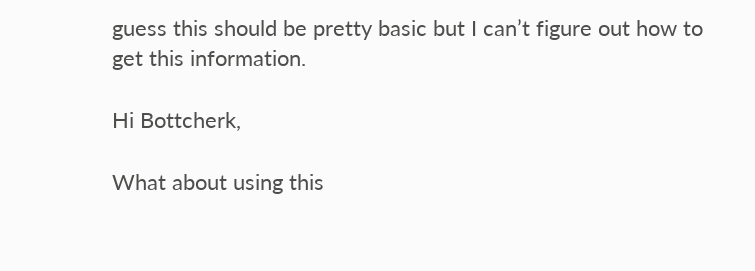guess this should be pretty basic but I can’t figure out how to get this information.

Hi Bottcherk,

What about using this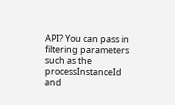API? You can pass in filtering parameters such as the processInstanceId and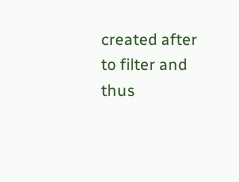created after to filter and thus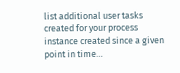list additional user tasks created for your process instance created since a given point in time…